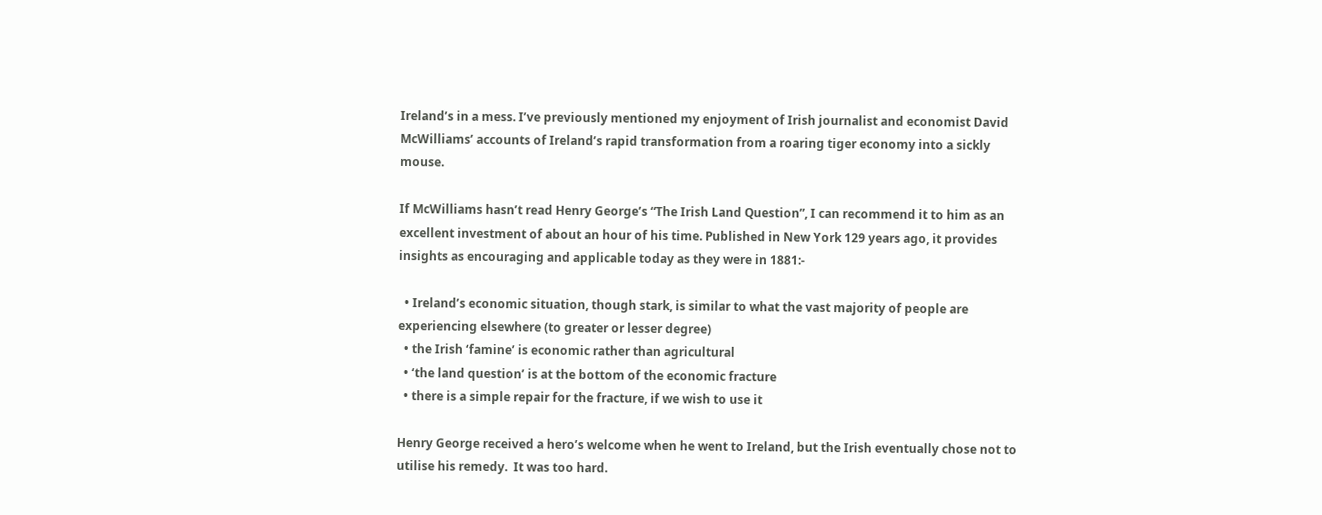Ireland’s in a mess. I’ve previously mentioned my enjoyment of Irish journalist and economist David McWilliams’ accounts of Ireland’s rapid transformation from a roaring tiger economy into a sickly mouse.

If McWilliams hasn’t read Henry George’s “The Irish Land Question”, I can recommend it to him as an excellent investment of about an hour of his time. Published in New York 129 years ago, it provides insights as encouraging and applicable today as they were in 1881:-

  • Ireland’s economic situation, though stark, is similar to what the vast majority of people are experiencing elsewhere (to greater or lesser degree)
  • the Irish ‘famine’ is economic rather than agricultural
  • ‘the land question’ is at the bottom of the economic fracture
  • there is a simple repair for the fracture, if we wish to use it

Henry George received a hero’s welcome when he went to Ireland, but the Irish eventually chose not to utilise his remedy.  It was too hard.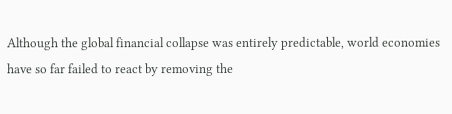Although the global financial collapse was entirely predictable, world economies have so far failed to react by removing the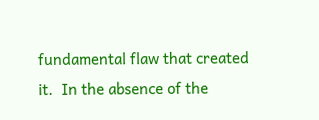fundamental flaw that created it.  In the absence of the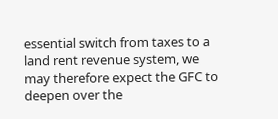essential switch from taxes to a land rent revenue system, we may therefore expect the GFC to deepen over the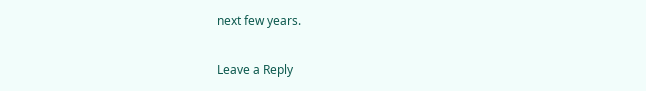next few years.

Leave a Reply